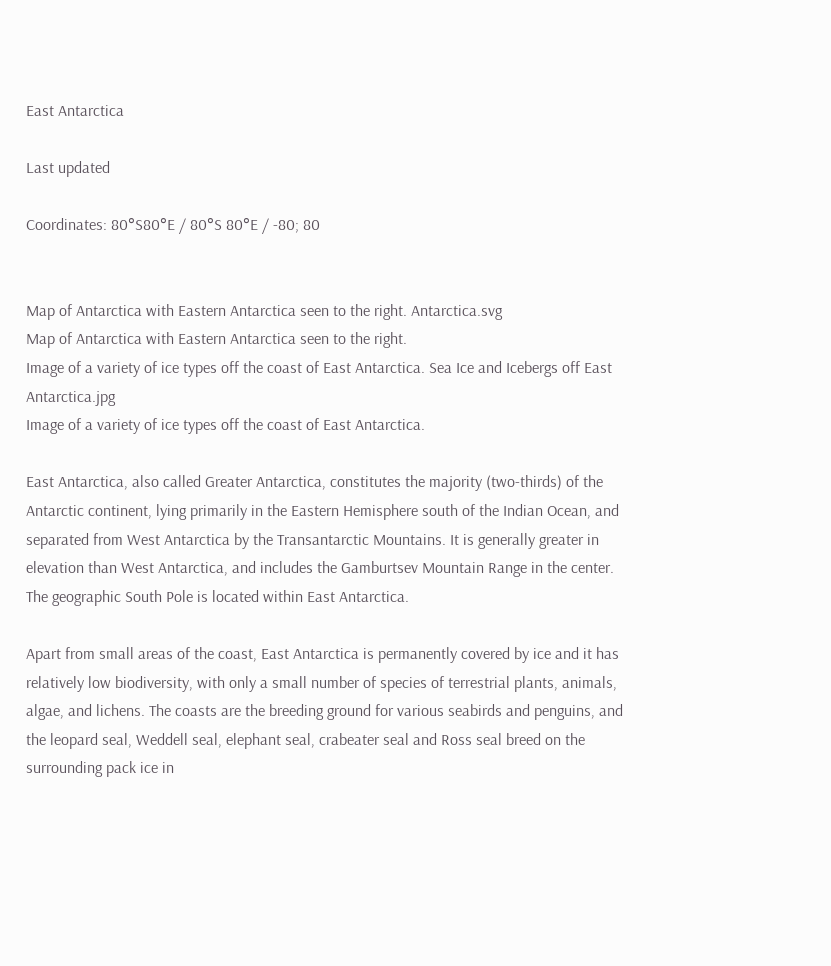East Antarctica

Last updated

Coordinates: 80°S80°E / 80°S 80°E / -80; 80


Map of Antarctica with Eastern Antarctica seen to the right. Antarctica.svg
Map of Antarctica with Eastern Antarctica seen to the right.
Image of a variety of ice types off the coast of East Antarctica. Sea Ice and Icebergs off East Antarctica.jpg
Image of a variety of ice types off the coast of East Antarctica.

East Antarctica, also called Greater Antarctica, constitutes the majority (two-thirds) of the Antarctic continent, lying primarily in the Eastern Hemisphere south of the Indian Ocean, and separated from West Antarctica by the Transantarctic Mountains. It is generally greater in elevation than West Antarctica, and includes the Gamburtsev Mountain Range in the center. The geographic South Pole is located within East Antarctica.

Apart from small areas of the coast, East Antarctica is permanently covered by ice and it has relatively low biodiversity, with only a small number of species of terrestrial plants, animals, algae, and lichens. The coasts are the breeding ground for various seabirds and penguins, and the leopard seal, Weddell seal, elephant seal, crabeater seal and Ross seal breed on the surrounding pack ice in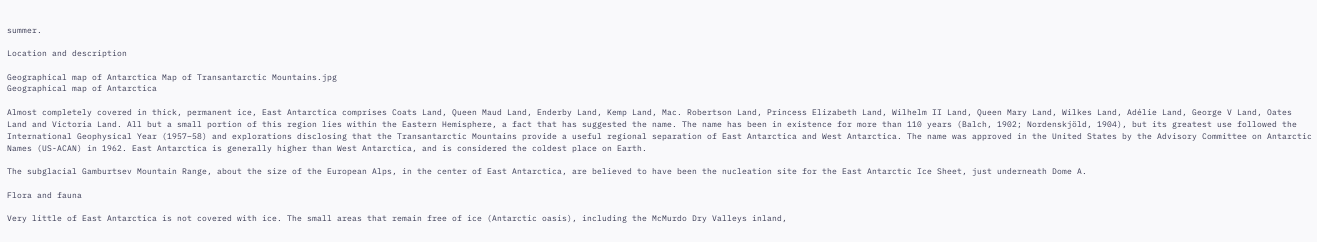summer.

Location and description

Geographical map of Antarctica Map of Transantarctic Mountains.jpg
Geographical map of Antarctica

Almost completely covered in thick, permanent ice, East Antarctica comprises Coats Land, Queen Maud Land, Enderby Land, Kemp Land, Mac. Robertson Land, Princess Elizabeth Land, Wilhelm II Land, Queen Mary Land, Wilkes Land, Adélie Land, George V Land, Oates Land and Victoria Land. All but a small portion of this region lies within the Eastern Hemisphere, a fact that has suggested the name. The name has been in existence for more than 110 years (Balch, 1902; Nordenskjöld, 1904), but its greatest use followed the International Geophysical Year (1957–58) and explorations disclosing that the Transantarctic Mountains provide a useful regional separation of East Antarctica and West Antarctica. The name was approved in the United States by the Advisory Committee on Antarctic Names (US-ACAN) in 1962. East Antarctica is generally higher than West Antarctica, and is considered the coldest place on Earth.

The subglacial Gamburtsev Mountain Range, about the size of the European Alps, in the center of East Antarctica, are believed to have been the nucleation site for the East Antarctic Ice Sheet, just underneath Dome A.

Flora and fauna

Very little of East Antarctica is not covered with ice. The small areas that remain free of ice (Antarctic oasis), including the McMurdo Dry Valleys inland,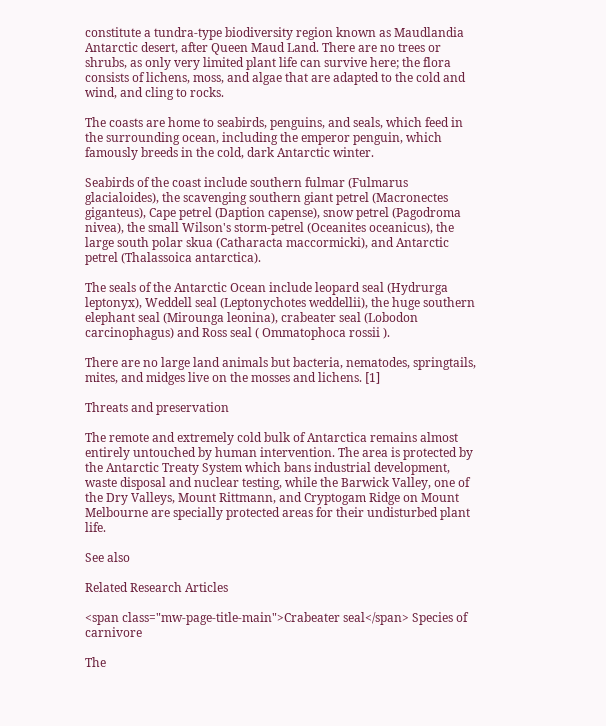constitute a tundra-type biodiversity region known as Maudlandia Antarctic desert, after Queen Maud Land. There are no trees or shrubs, as only very limited plant life can survive here; the flora consists of lichens, moss, and algae that are adapted to the cold and wind, and cling to rocks.

The coasts are home to seabirds, penguins, and seals, which feed in the surrounding ocean, including the emperor penguin, which famously breeds in the cold, dark Antarctic winter.

Seabirds of the coast include southern fulmar (Fulmarus glacialoides), the scavenging southern giant petrel (Macronectes giganteus), Cape petrel (Daption capense), snow petrel (Pagodroma nivea), the small Wilson's storm-petrel (Oceanites oceanicus), the large south polar skua (Catharacta maccormicki), and Antarctic petrel (Thalassoica antarctica).

The seals of the Antarctic Ocean include leopard seal (Hydrurga leptonyx), Weddell seal (Leptonychotes weddellii), the huge southern elephant seal (Mirounga leonina), crabeater seal (Lobodon carcinophagus) and Ross seal ( Ommatophoca rossii ).

There are no large land animals but bacteria, nematodes, springtails, mites, and midges live on the mosses and lichens. [1]

Threats and preservation

The remote and extremely cold bulk of Antarctica remains almost entirely untouched by human intervention. The area is protected by the Antarctic Treaty System which bans industrial development, waste disposal and nuclear testing, while the Barwick Valley, one of the Dry Valleys, Mount Rittmann, and Cryptogam Ridge on Mount Melbourne are specially protected areas for their undisturbed plant life.

See also

Related Research Articles

<span class="mw-page-title-main">Crabeater seal</span> Species of carnivore

The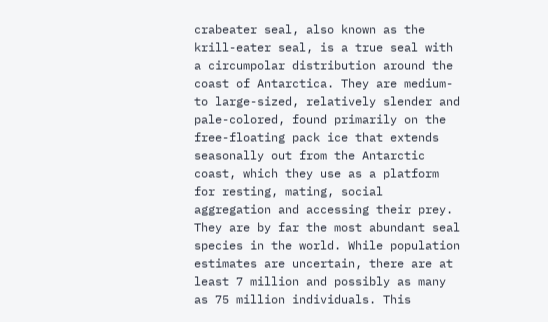crabeater seal, also known as the krill-eater seal, is a true seal with a circumpolar distribution around the coast of Antarctica. They are medium- to large-sized, relatively slender and pale-colored, found primarily on the free-floating pack ice that extends seasonally out from the Antarctic coast, which they use as a platform for resting, mating, social aggregation and accessing their prey. They are by far the most abundant seal species in the world. While population estimates are uncertain, there are at least 7 million and possibly as many as 75 million individuals. This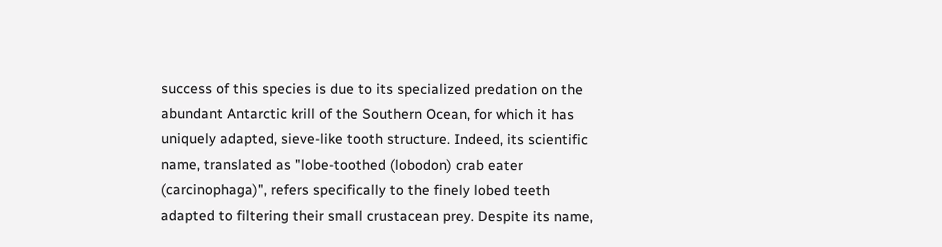success of this species is due to its specialized predation on the abundant Antarctic krill of the Southern Ocean, for which it has uniquely adapted, sieve-like tooth structure. Indeed, its scientific name, translated as "lobe-toothed (lobodon) crab eater (carcinophaga)", refers specifically to the finely lobed teeth adapted to filtering their small crustacean prey. Despite its name,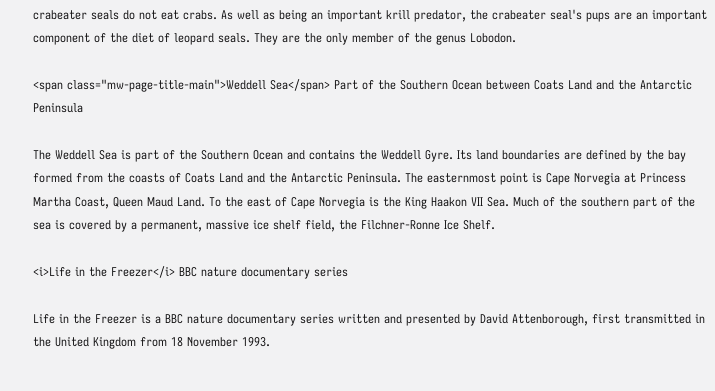crabeater seals do not eat crabs. As well as being an important krill predator, the crabeater seal's pups are an important component of the diet of leopard seals. They are the only member of the genus Lobodon.

<span class="mw-page-title-main">Weddell Sea</span> Part of the Southern Ocean between Coats Land and the Antarctic Peninsula

The Weddell Sea is part of the Southern Ocean and contains the Weddell Gyre. Its land boundaries are defined by the bay formed from the coasts of Coats Land and the Antarctic Peninsula. The easternmost point is Cape Norvegia at Princess Martha Coast, Queen Maud Land. To the east of Cape Norvegia is the King Haakon VII Sea. Much of the southern part of the sea is covered by a permanent, massive ice shelf field, the Filchner-Ronne Ice Shelf.

<i>Life in the Freezer</i> BBC nature documentary series

Life in the Freezer is a BBC nature documentary series written and presented by David Attenborough, first transmitted in the United Kingdom from 18 November 1993.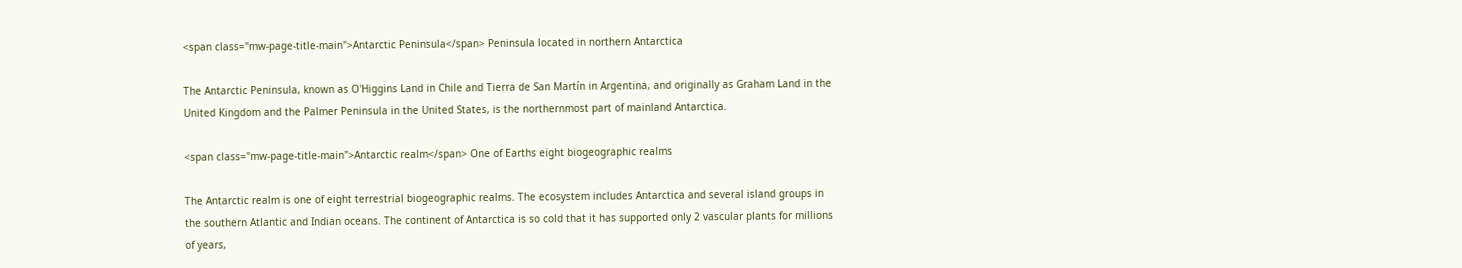<span class="mw-page-title-main">Antarctic Peninsula</span> Peninsula located in northern Antarctica

The Antarctic Peninsula, known as O'Higgins Land in Chile and Tierra de San Martín in Argentina, and originally as Graham Land in the United Kingdom and the Palmer Peninsula in the United States, is the northernmost part of mainland Antarctica.

<span class="mw-page-title-main">Antarctic realm</span> One of Earths eight biogeographic realms

The Antarctic realm is one of eight terrestrial biogeographic realms. The ecosystem includes Antarctica and several island groups in the southern Atlantic and Indian oceans. The continent of Antarctica is so cold that it has supported only 2 vascular plants for millions of years,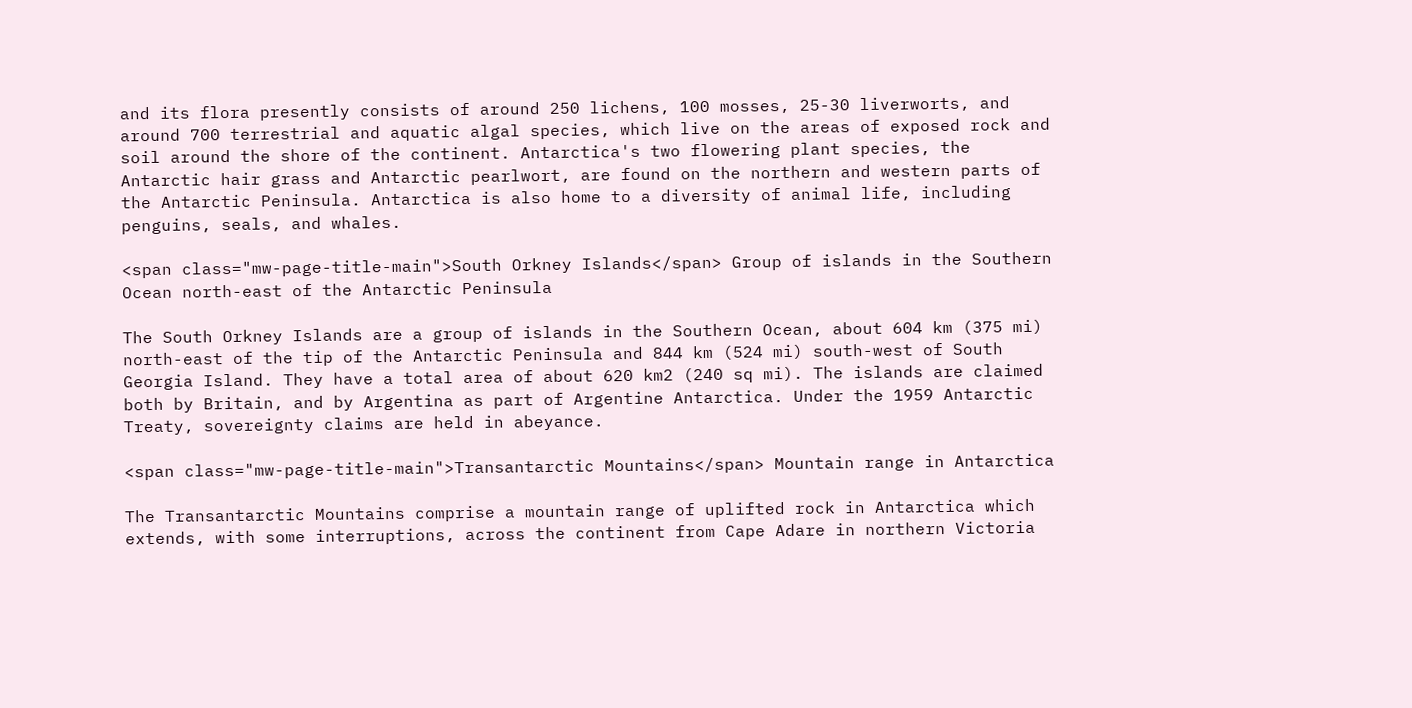and its flora presently consists of around 250 lichens, 100 mosses, 25-30 liverworts, and around 700 terrestrial and aquatic algal species, which live on the areas of exposed rock and soil around the shore of the continent. Antarctica's two flowering plant species, the Antarctic hair grass and Antarctic pearlwort, are found on the northern and western parts of the Antarctic Peninsula. Antarctica is also home to a diversity of animal life, including penguins, seals, and whales.

<span class="mw-page-title-main">South Orkney Islands</span> Group of islands in the Southern Ocean north-east of the Antarctic Peninsula

The South Orkney Islands are a group of islands in the Southern Ocean, about 604 km (375 mi) north-east of the tip of the Antarctic Peninsula and 844 km (524 mi) south-west of South Georgia Island. They have a total area of about 620 km2 (240 sq mi). The islands are claimed both by Britain, and by Argentina as part of Argentine Antarctica. Under the 1959 Antarctic Treaty, sovereignty claims are held in abeyance.

<span class="mw-page-title-main">Transantarctic Mountains</span> Mountain range in Antarctica

The Transantarctic Mountains comprise a mountain range of uplifted rock in Antarctica which extends, with some interruptions, across the continent from Cape Adare in northern Victoria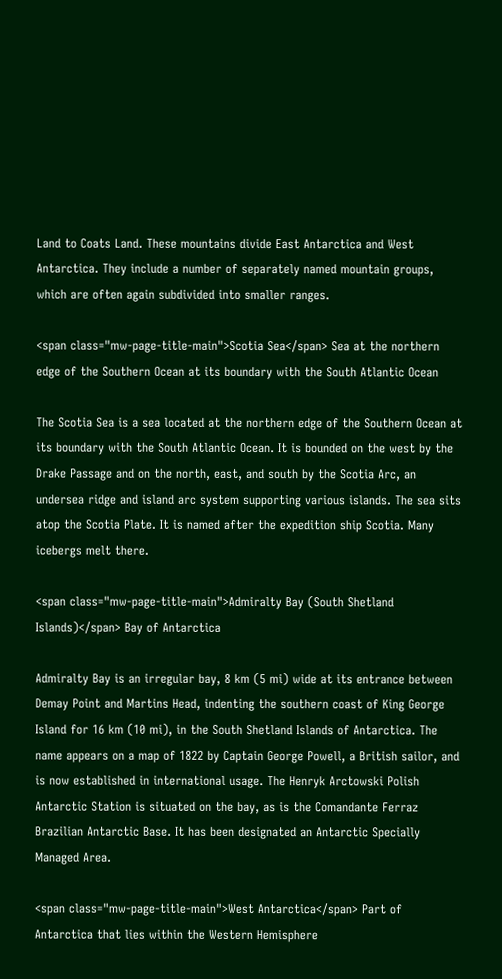Land to Coats Land. These mountains divide East Antarctica and West Antarctica. They include a number of separately named mountain groups, which are often again subdivided into smaller ranges.

<span class="mw-page-title-main">Scotia Sea</span> Sea at the northern edge of the Southern Ocean at its boundary with the South Atlantic Ocean

The Scotia Sea is a sea located at the northern edge of the Southern Ocean at its boundary with the South Atlantic Ocean. It is bounded on the west by the Drake Passage and on the north, east, and south by the Scotia Arc, an undersea ridge and island arc system supporting various islands. The sea sits atop the Scotia Plate. It is named after the expedition ship Scotia. Many icebergs melt there.

<span class="mw-page-title-main">Admiralty Bay (South Shetland Islands)</span> Bay of Antarctica

Admiralty Bay is an irregular bay, 8 km (5 mi) wide at its entrance between Demay Point and Martins Head, indenting the southern coast of King George Island for 16 km (10 mi), in the South Shetland Islands of Antarctica. The name appears on a map of 1822 by Captain George Powell, a British sailor, and is now established in international usage. The Henryk Arctowski Polish Antarctic Station is situated on the bay, as is the Comandante Ferraz Brazilian Antarctic Base. It has been designated an Antarctic Specially Managed Area.

<span class="mw-page-title-main">West Antarctica</span> Part of Antarctica that lies within the Western Hemisphere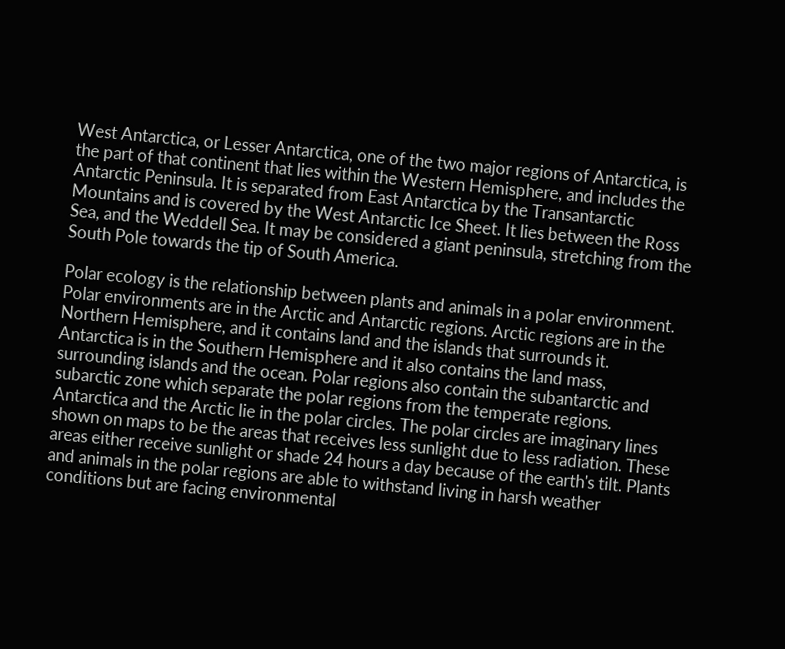West Antarctica, or Lesser Antarctica, one of the two major regions of Antarctica, is the part of that continent that lies within the Western Hemisphere, and includes the Antarctic Peninsula. It is separated from East Antarctica by the Transantarctic Mountains and is covered by the West Antarctic Ice Sheet. It lies between the Ross Sea, and the Weddell Sea. It may be considered a giant peninsula, stretching from the South Pole towards the tip of South America.

Polar ecology is the relationship between plants and animals in a polar environment. Polar environments are in the Arctic and Antarctic regions. Arctic regions are in the Northern Hemisphere, and it contains land and the islands that surrounds it. Antarctica is in the Southern Hemisphere and it also contains the land mass, surrounding islands and the ocean. Polar regions also contain the subantarctic and subarctic zone which separate the polar regions from the temperate regions. Antarctica and the Arctic lie in the polar circles. The polar circles are imaginary lines shown on maps to be the areas that receives less sunlight due to less radiation. These areas either receive sunlight or shade 24 hours a day because of the earth's tilt. Plants and animals in the polar regions are able to withstand living in harsh weather conditions but are facing environmental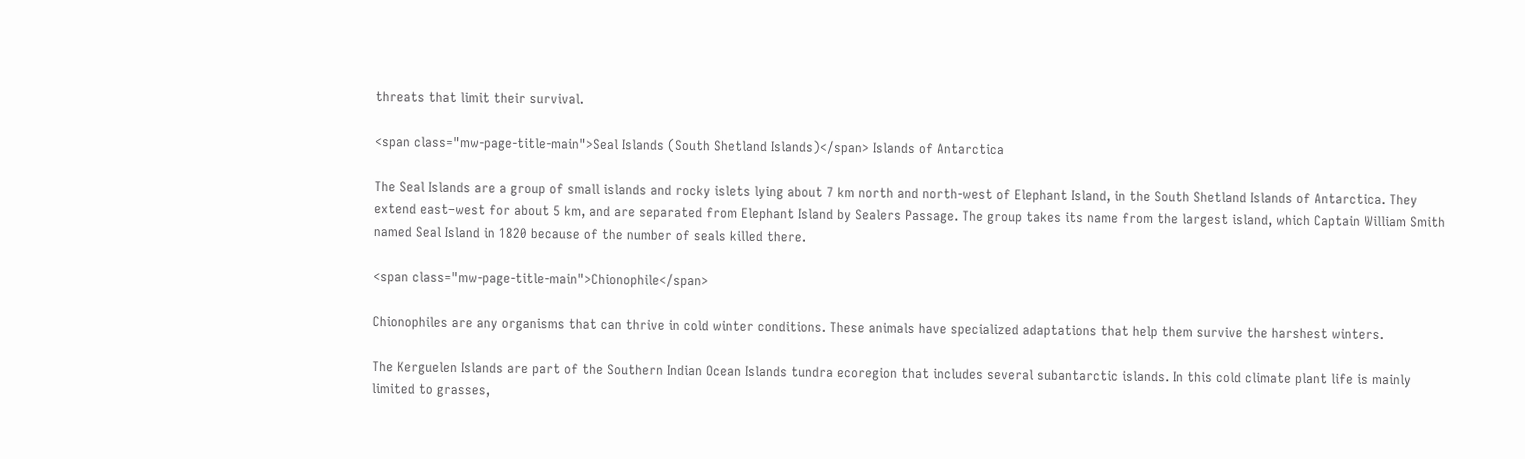threats that limit their survival.

<span class="mw-page-title-main">Seal Islands (South Shetland Islands)</span> Islands of Antarctica

The Seal Islands are a group of small islands and rocky islets lying about 7 km north and north-west of Elephant Island, in the South Shetland Islands of Antarctica. They extend east–west for about 5 km, and are separated from Elephant Island by Sealers Passage. The group takes its name from the largest island, which Captain William Smith named Seal Island in 1820 because of the number of seals killed there.

<span class="mw-page-title-main">Chionophile</span>

Chionophiles are any organisms that can thrive in cold winter conditions. These animals have specialized adaptations that help them survive the harshest winters.

The Kerguelen Islands are part of the Southern Indian Ocean Islands tundra ecoregion that includes several subantarctic islands. In this cold climate plant life is mainly limited to grasses,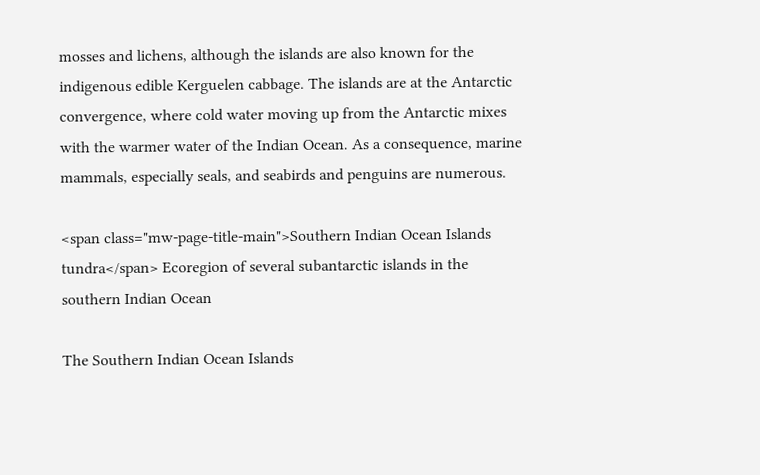mosses and lichens, although the islands are also known for the indigenous edible Kerguelen cabbage. The islands are at the Antarctic convergence, where cold water moving up from the Antarctic mixes with the warmer water of the Indian Ocean. As a consequence, marine mammals, especially seals, and seabirds and penguins are numerous.

<span class="mw-page-title-main">Southern Indian Ocean Islands tundra</span> Ecoregion of several subantarctic islands in the southern Indian Ocean

The Southern Indian Ocean Islands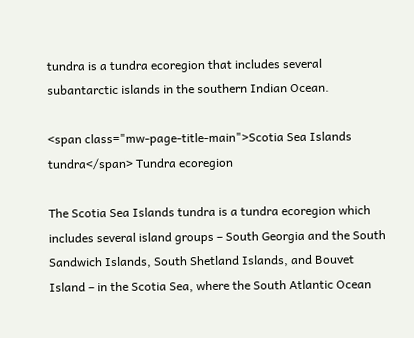tundra is a tundra ecoregion that includes several subantarctic islands in the southern Indian Ocean.

<span class="mw-page-title-main">Scotia Sea Islands tundra</span> Tundra ecoregion

The Scotia Sea Islands tundra is a tundra ecoregion which includes several island groups – South Georgia and the South Sandwich Islands, South Shetland Islands, and Bouvet Island – in the Scotia Sea, where the South Atlantic Ocean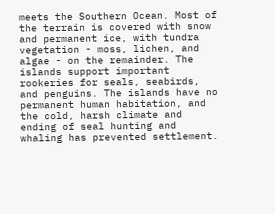meets the Southern Ocean. Most of the terrain is covered with snow and permanent ice, with tundra vegetation - moss, lichen, and algae - on the remainder. The islands support important rookeries for seals, seabirds, and penguins. The islands have no permanent human habitation, and the cold, harsh climate and ending of seal hunting and whaling has prevented settlement.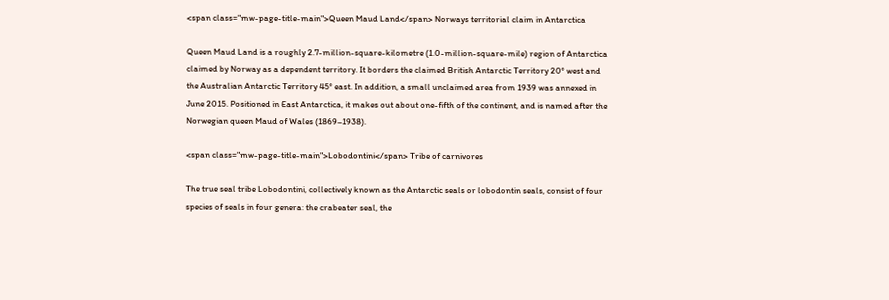<span class="mw-page-title-main">Queen Maud Land</span> Norways territorial claim in Antarctica

Queen Maud Land is a roughly 2.7-million-square-kilometre (1.0-million-square-mile) region of Antarctica claimed by Norway as a dependent territory. It borders the claimed British Antarctic Territory 20° west and the Australian Antarctic Territory 45° east. In addition, a small unclaimed area from 1939 was annexed in June 2015. Positioned in East Antarctica, it makes out about one-fifth of the continent, and is named after the Norwegian queen Maud of Wales (1869–1938).

<span class="mw-page-title-main">Lobodontini</span> Tribe of carnivores

The true seal tribe Lobodontini, collectively known as the Antarctic seals or lobodontin seals, consist of four species of seals in four genera: the crabeater seal, the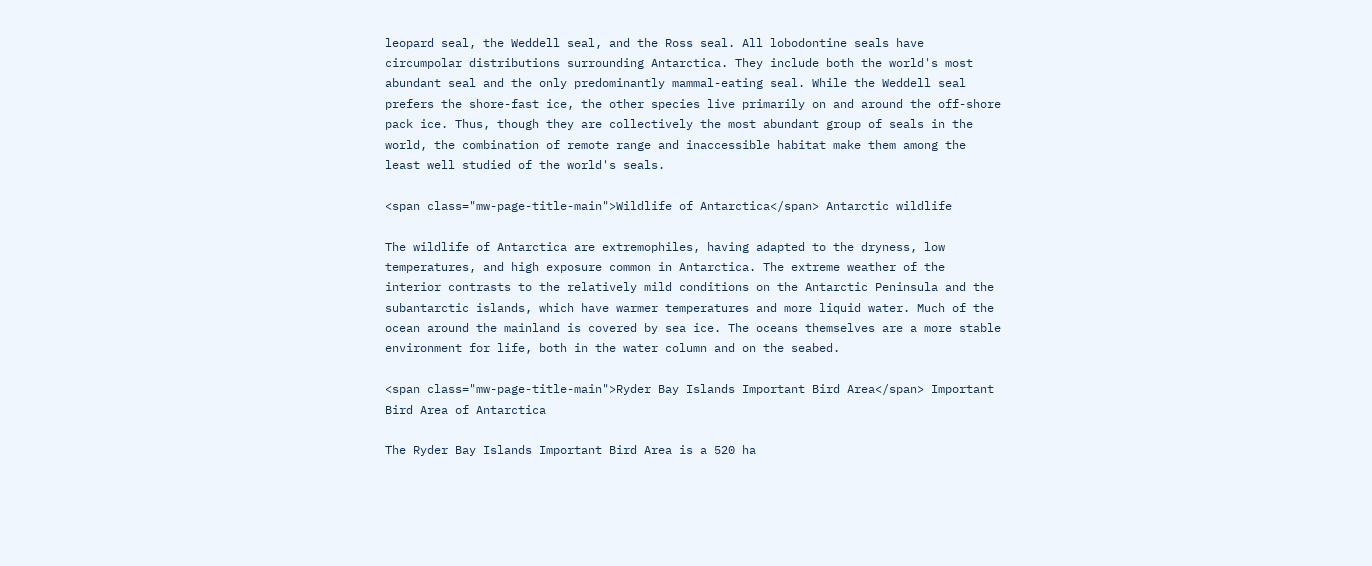leopard seal, the Weddell seal, and the Ross seal. All lobodontine seals have circumpolar distributions surrounding Antarctica. They include both the world's most abundant seal and the only predominantly mammal-eating seal. While the Weddell seal prefers the shore-fast ice, the other species live primarily on and around the off-shore pack ice. Thus, though they are collectively the most abundant group of seals in the world, the combination of remote range and inaccessible habitat make them among the least well studied of the world's seals.

<span class="mw-page-title-main">Wildlife of Antarctica</span> Antarctic wildlife

The wildlife of Antarctica are extremophiles, having adapted to the dryness, low temperatures, and high exposure common in Antarctica. The extreme weather of the interior contrasts to the relatively mild conditions on the Antarctic Peninsula and the subantarctic islands, which have warmer temperatures and more liquid water. Much of the ocean around the mainland is covered by sea ice. The oceans themselves are a more stable environment for life, both in the water column and on the seabed.

<span class="mw-page-title-main">Ryder Bay Islands Important Bird Area</span> Important Bird Area of Antarctica

The Ryder Bay Islands Important Bird Area is a 520 ha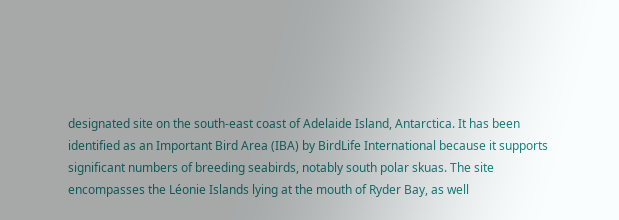designated site on the south-east coast of Adelaide Island, Antarctica. It has been identified as an Important Bird Area (IBA) by BirdLife International because it supports significant numbers of breeding seabirds, notably south polar skuas. The site encompasses the Léonie Islands lying at the mouth of Ryder Bay, as well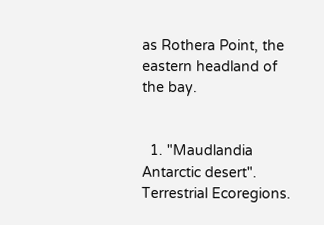as Rothera Point, the eastern headland of the bay.


  1. "Maudlandia Antarctic desert". Terrestrial Ecoregions.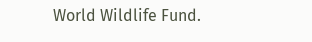World Wildlife Fund.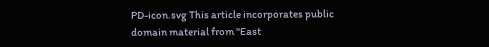PD-icon.svg This article incorporates public domain material from "East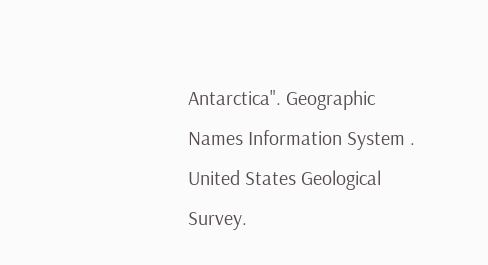Antarctica". Geographic Names Information System . United States Geological Survey.